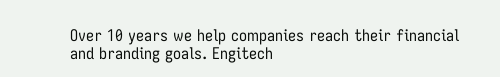Over 10 years we help companies reach their financial and branding goals. Engitech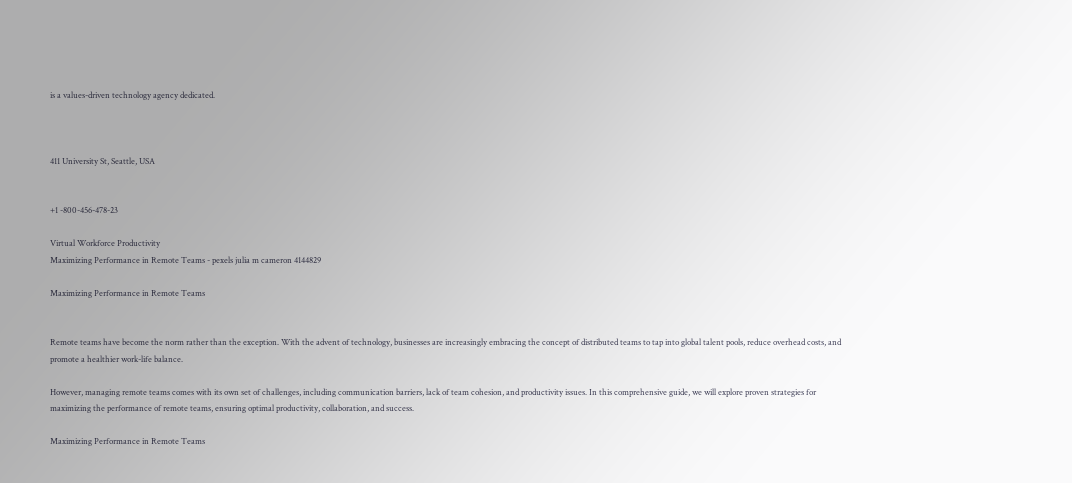is a values-driven technology agency dedicated.



411 University St, Seattle, USA


+1 -800-456-478-23

Virtual Workforce Productivity
Maximizing Performance in Remote Teams - pexels julia m cameron 4144829

Maximizing Performance in Remote Teams


Remote teams have become the norm rather than the exception. With the advent of technology, businesses are increasingly embracing the concept of distributed teams to tap into global talent pools, reduce overhead costs, and promote a healthier work-life balance.

However, managing remote teams comes with its own set of challenges, including communication barriers, lack of team cohesion, and productivity issues. In this comprehensive guide, we will explore proven strategies for maximizing the performance of remote teams, ensuring optimal productivity, collaboration, and success.

Maximizing Performance in Remote Teams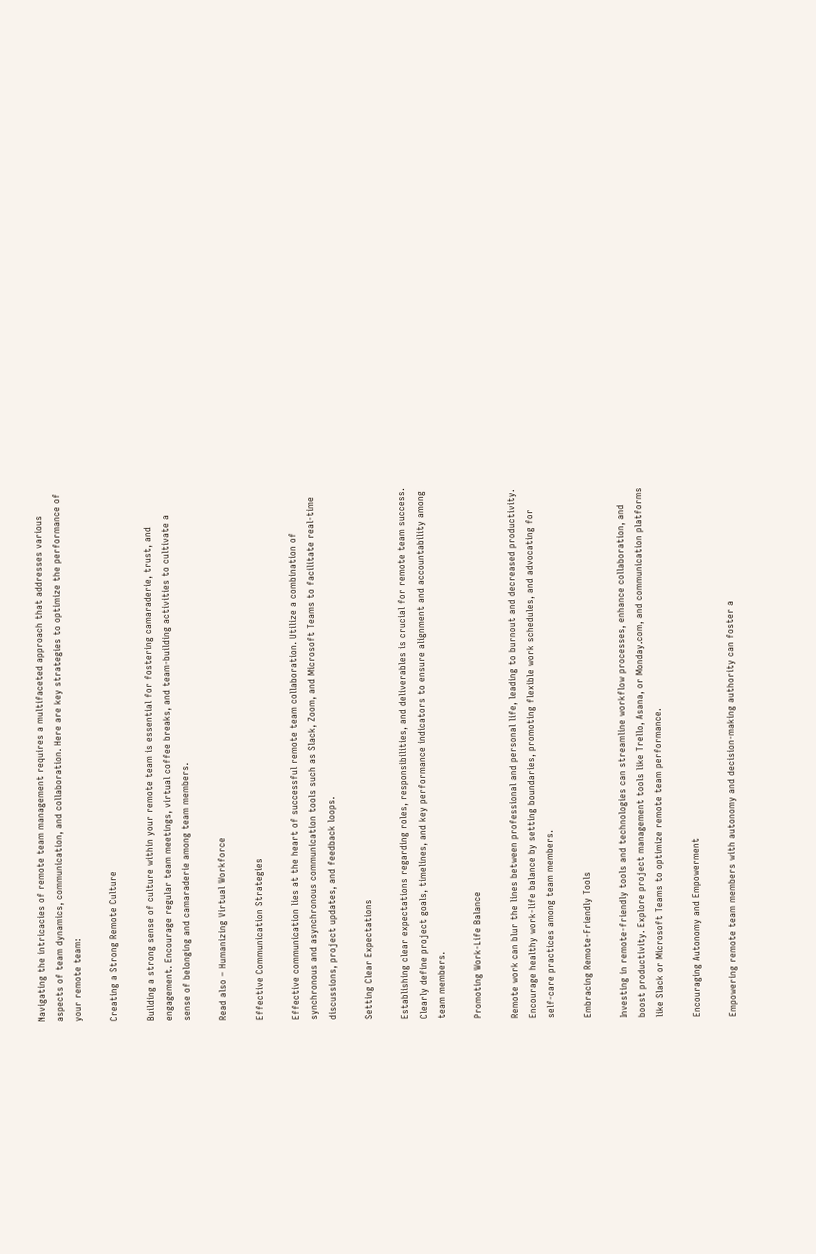Navigating the intricacies of remote team management requires a multifaceted approach that addresses various aspects of team dynamics, communication, and collaboration. Here are key strategies to optimize the performance of your remote team:

Creating a Strong Remote Culture

Building a strong sense of culture within your remote team is essential for fostering camaraderie, trust, and engagement. Encourage regular team meetings, virtual coffee breaks, and team-building activities to cultivate a sense of belonging and camaraderie among team members.

Read also – Humanizing Virtual Workforce

Effective Communication Strategies

Effective communication lies at the heart of successful remote team collaboration. Utilize a combination of synchronous and asynchronous communication tools such as Slack, Zoom, and Microsoft Teams to facilitate real-time discussions, project updates, and feedback loops.

Setting Clear Expectations

Establishing clear expectations regarding roles, responsibilities, and deliverables is crucial for remote team success. Clearly define project goals, timelines, and key performance indicators to ensure alignment and accountability among team members.

Promoting Work-Life Balance

Remote work can blur the lines between professional and personal life, leading to burnout and decreased productivity. Encourage healthy work-life balance by setting boundaries, promoting flexible work schedules, and advocating for self-care practices among team members.

Embracing Remote-Friendly Tools

Investing in remote-friendly tools and technologies can streamline workflow processes, enhance collaboration, and boost productivity. Explore project management tools like Trello, Asana, or Monday.com, and communication platforms like Slack or Microsoft Teams to optimize remote team performance.

Encouraging Autonomy and Empowerment

Empowering remote team members with autonomy and decision-making authority can foster a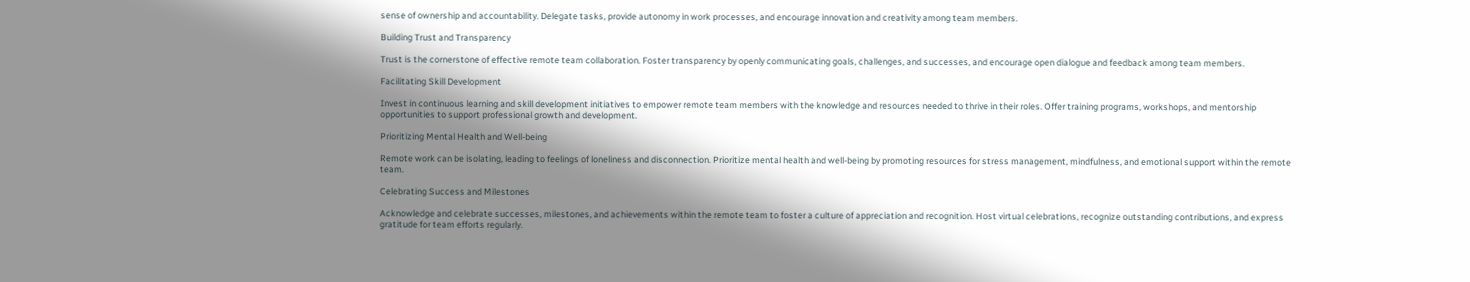sense of ownership and accountability. Delegate tasks, provide autonomy in work processes, and encourage innovation and creativity among team members.

Building Trust and Transparency

Trust is the cornerstone of effective remote team collaboration. Foster transparency by openly communicating goals, challenges, and successes, and encourage open dialogue and feedback among team members.

Facilitating Skill Development

Invest in continuous learning and skill development initiatives to empower remote team members with the knowledge and resources needed to thrive in their roles. Offer training programs, workshops, and mentorship opportunities to support professional growth and development.

Prioritizing Mental Health and Well-being

Remote work can be isolating, leading to feelings of loneliness and disconnection. Prioritize mental health and well-being by promoting resources for stress management, mindfulness, and emotional support within the remote team.

Celebrating Success and Milestones

Acknowledge and celebrate successes, milestones, and achievements within the remote team to foster a culture of appreciation and recognition. Host virtual celebrations, recognize outstanding contributions, and express gratitude for team efforts regularly.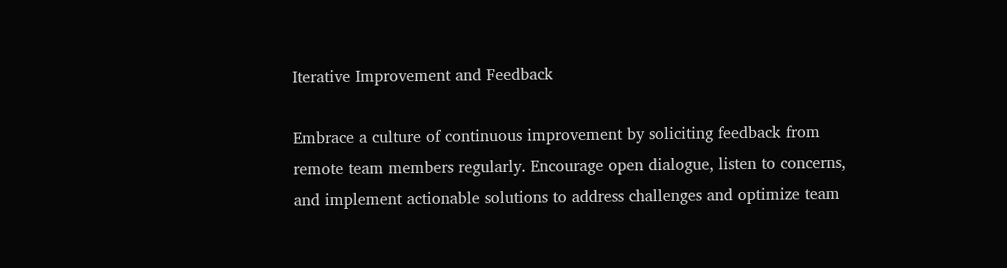Iterative Improvement and Feedback

Embrace a culture of continuous improvement by soliciting feedback from remote team members regularly. Encourage open dialogue, listen to concerns, and implement actionable solutions to address challenges and optimize team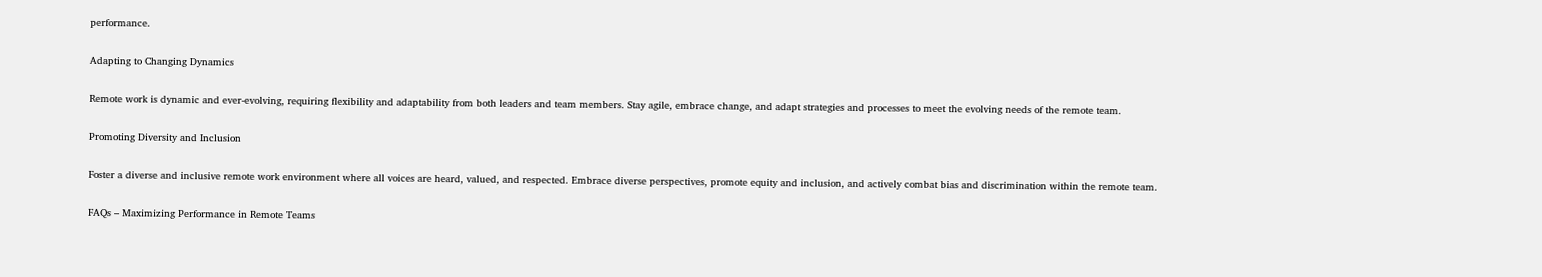performance.

Adapting to Changing Dynamics

Remote work is dynamic and ever-evolving, requiring flexibility and adaptability from both leaders and team members. Stay agile, embrace change, and adapt strategies and processes to meet the evolving needs of the remote team.

Promoting Diversity and Inclusion

Foster a diverse and inclusive remote work environment where all voices are heard, valued, and respected. Embrace diverse perspectives, promote equity and inclusion, and actively combat bias and discrimination within the remote team.

FAQs – Maximizing Performance in Remote Teams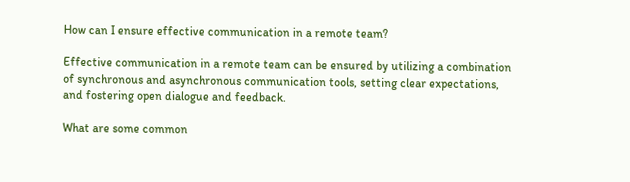How can I ensure effective communication in a remote team?

Effective communication in a remote team can be ensured by utilizing a combination of synchronous and asynchronous communication tools, setting clear expectations, and fostering open dialogue and feedback.

What are some common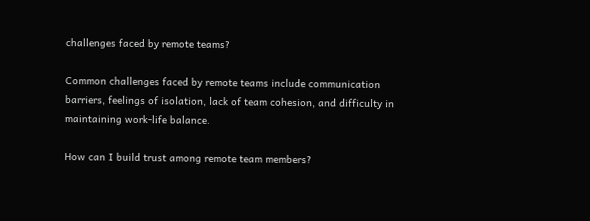challenges faced by remote teams?

Common challenges faced by remote teams include communication barriers, feelings of isolation, lack of team cohesion, and difficulty in maintaining work-life balance.

How can I build trust among remote team members?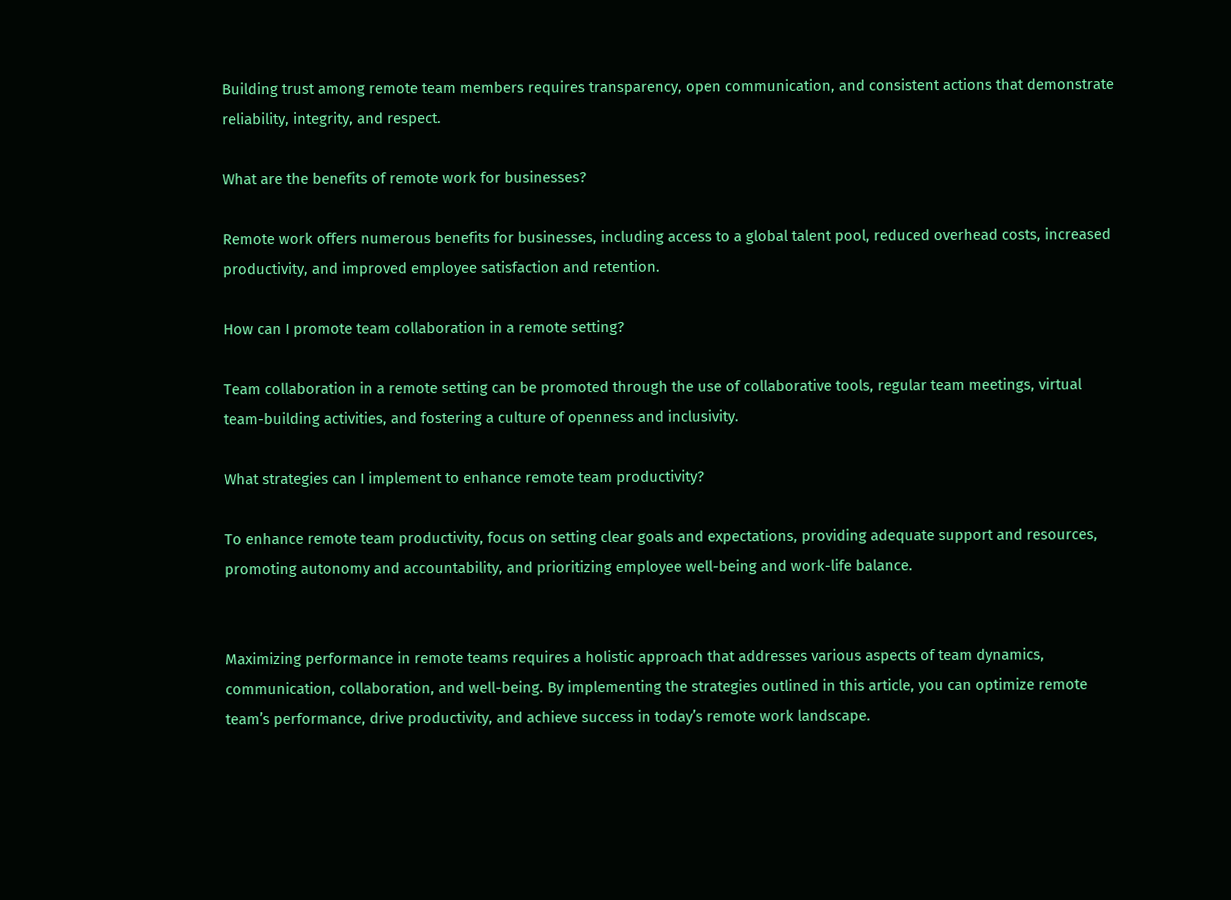Building trust among remote team members requires transparency, open communication, and consistent actions that demonstrate reliability, integrity, and respect.

What are the benefits of remote work for businesses?

Remote work offers numerous benefits for businesses, including access to a global talent pool, reduced overhead costs, increased productivity, and improved employee satisfaction and retention.

How can I promote team collaboration in a remote setting?

Team collaboration in a remote setting can be promoted through the use of collaborative tools, regular team meetings, virtual team-building activities, and fostering a culture of openness and inclusivity.

What strategies can I implement to enhance remote team productivity?

To enhance remote team productivity, focus on setting clear goals and expectations, providing adequate support and resources, promoting autonomy and accountability, and prioritizing employee well-being and work-life balance.


Maximizing performance in remote teams requires a holistic approach that addresses various aspects of team dynamics, communication, collaboration, and well-being. By implementing the strategies outlined in this article, you can optimize remote team’s performance, drive productivity, and achieve success in today’s remote work landscape.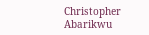Christopher Abarikwu